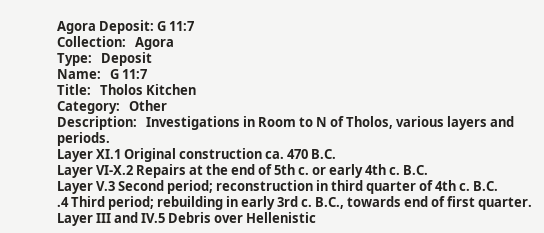Agora Deposit: G 11:7
Collection:   Agora
Type:   Deposit
Name:   G 11:7
Title:   Tholos Kitchen
Category:   Other
Description:   Investigations in Room to N of Tholos, various layers and periods.
Layer XI.1 Original construction ca. 470 B.C.
Layer VI-X.2 Repairs at the end of 5th c. or early 4th c. B.C.
Layer V.3 Second period; reconstruction in third quarter of 4th c. B.C.
.4 Third period; rebuilding in early 3rd c. B.C., towards end of first quarter.
Layer III and IV.5 Debris over Hellenistic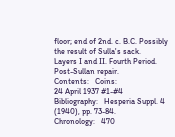floor; end of 2nd. c. B.C. Possibly the result of Sulla's sack.
Layers I and II. Fourth Period. Post-Sullan repair.
Contents:   Coins:
24 April 1937 #1-#4
Bibliography:   Hesperia Suppl. 4 (1940), pp. 73-84.
Chronology:   470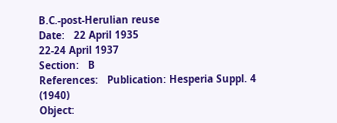B.C.-post-Herulian reuse
Date:   22 April 1935
22-24 April 1937
Section:   Β
References:   Publication: Hesperia Suppl. 4 (1940)
Object: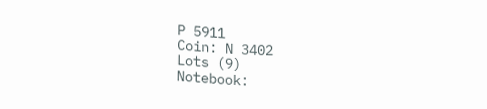P 5911
Coin: N 3402
Lots (9)
Notebook: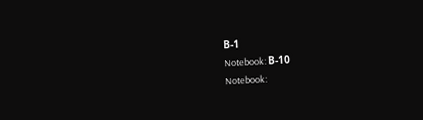Β-1
Notebook: Β-10
Notebook: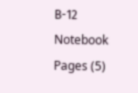Β-12
Notebook Pages (5)